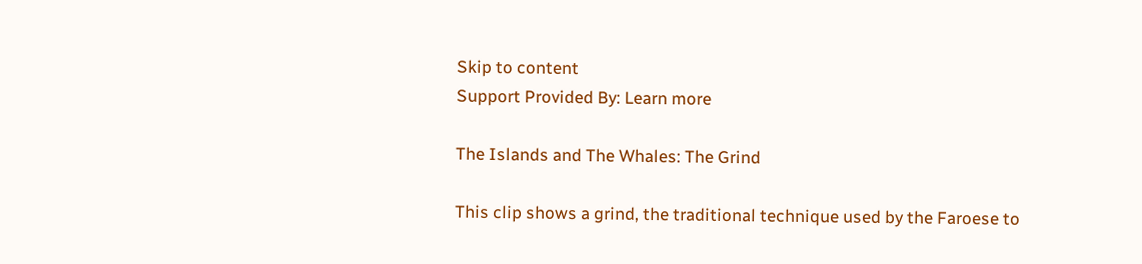Skip to content
Support Provided By: Learn more

The Islands and The Whales: The Grind

This clip shows a grind, the traditional technique used by the Faroese to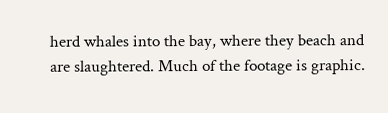herd whales into the bay, where they beach and are slaughtered. Much of the footage is graphic.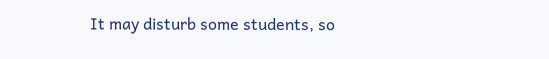It may disturb some students, so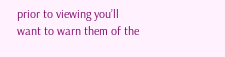prior to viewing you’ll want to warn them of the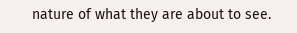nature of what they are about to see.